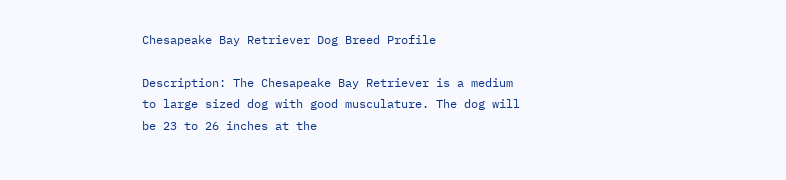Chesapeake Bay Retriever Dog Breed Profile

Description: The Chesapeake Bay Retriever is a medium to large sized dog with good musculature. The dog will be 23 to 26 inches at the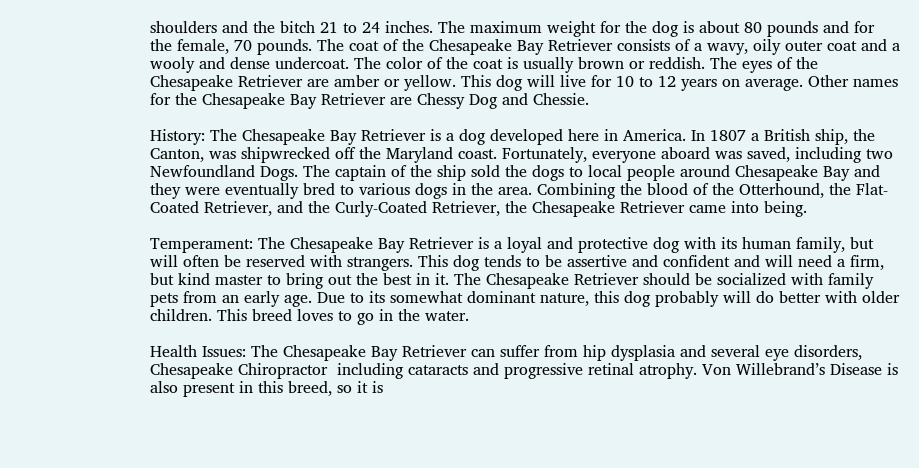shoulders and the bitch 21 to 24 inches. The maximum weight for the dog is about 80 pounds and for the female, 70 pounds. The coat of the Chesapeake Bay Retriever consists of a wavy, oily outer coat and a wooly and dense undercoat. The color of the coat is usually brown or reddish. The eyes of the Chesapeake Retriever are amber or yellow. This dog will live for 10 to 12 years on average. Other names for the Chesapeake Bay Retriever are Chessy Dog and Chessie.

History: The Chesapeake Bay Retriever is a dog developed here in America. In 1807 a British ship, the Canton, was shipwrecked off the Maryland coast. Fortunately, everyone aboard was saved, including two Newfoundland Dogs. The captain of the ship sold the dogs to local people around Chesapeake Bay and they were eventually bred to various dogs in the area. Combining the blood of the Otterhound, the Flat-Coated Retriever, and the Curly-Coated Retriever, the Chesapeake Retriever came into being.

Temperament: The Chesapeake Bay Retriever is a loyal and protective dog with its human family, but will often be reserved with strangers. This dog tends to be assertive and confident and will need a firm, but kind master to bring out the best in it. The Chesapeake Retriever should be socialized with family pets from an early age. Due to its somewhat dominant nature, this dog probably will do better with older children. This breed loves to go in the water.

Health Issues: The Chesapeake Bay Retriever can suffer from hip dysplasia and several eye disorders, Chesapeake Chiropractor  including cataracts and progressive retinal atrophy. Von Willebrand’s Disease is also present in this breed, so it is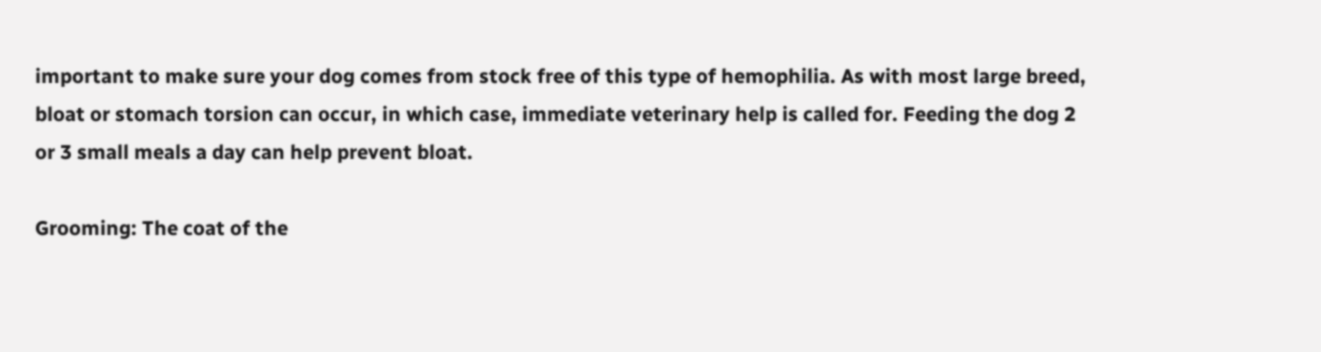important to make sure your dog comes from stock free of this type of hemophilia. As with most large breed, bloat or stomach torsion can occur, in which case, immediate veterinary help is called for. Feeding the dog 2 or 3 small meals a day can help prevent bloat.

Grooming: The coat of the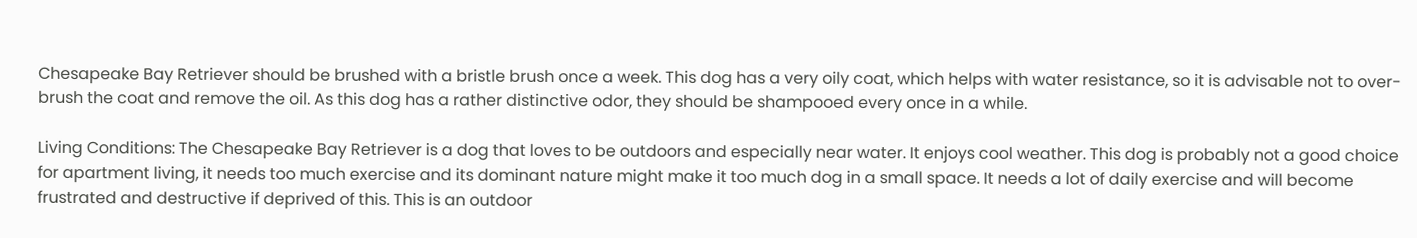Chesapeake Bay Retriever should be brushed with a bristle brush once a week. This dog has a very oily coat, which helps with water resistance, so it is advisable not to over-brush the coat and remove the oil. As this dog has a rather distinctive odor, they should be shampooed every once in a while.

Living Conditions: The Chesapeake Bay Retriever is a dog that loves to be outdoors and especially near water. It enjoys cool weather. This dog is probably not a good choice for apartment living, it needs too much exercise and its dominant nature might make it too much dog in a small space. It needs a lot of daily exercise and will become frustrated and destructive if deprived of this. This is an outdoor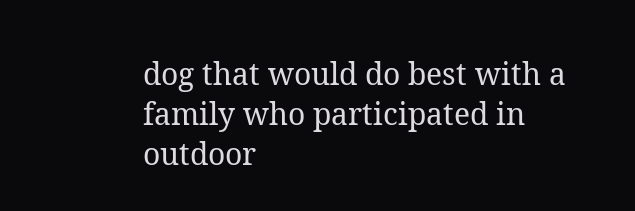dog that would do best with a family who participated in outdoor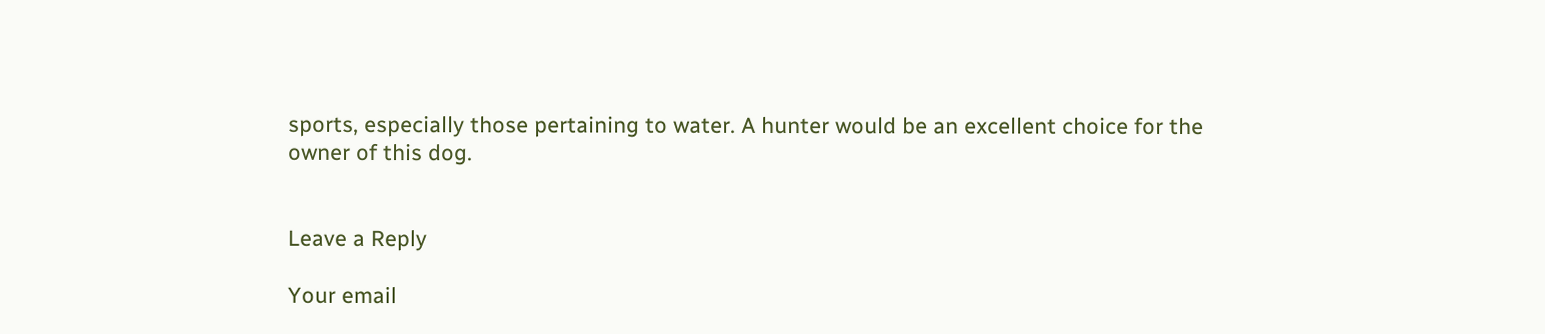sports, especially those pertaining to water. A hunter would be an excellent choice for the owner of this dog.


Leave a Reply

Your email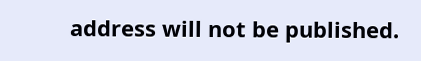address will not be published.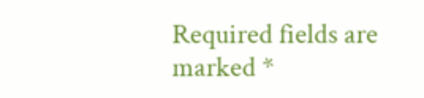Required fields are marked *